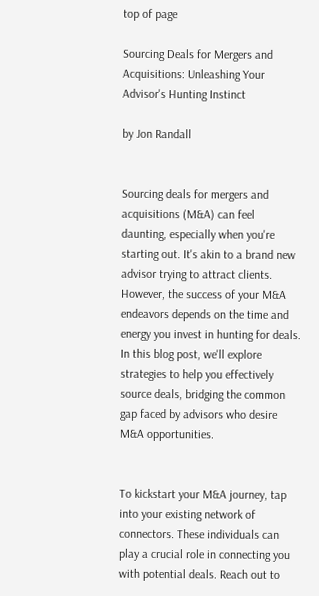top of page

Sourcing Deals for Mergers and Acquisitions: Unleashing Your Advisor's Hunting Instinct

by Jon Randall


Sourcing deals for mergers and acquisitions (M&A) can feel daunting, especially when you're starting out. It's akin to a brand new advisor trying to attract clients. However, the success of your M&A endeavors depends on the time and energy you invest in hunting for deals. In this blog post, we'll explore strategies to help you effectively source deals, bridging the common gap faced by advisors who desire M&A opportunities.


To kickstart your M&A journey, tap into your existing network of connectors. These individuals can play a crucial role in connecting you with potential deals. Reach out to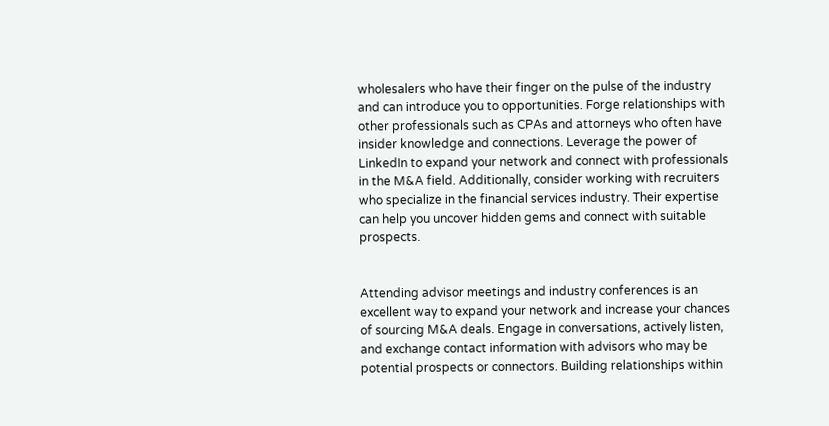wholesalers who have their finger on the pulse of the industry and can introduce you to opportunities. Forge relationships with other professionals such as CPAs and attorneys who often have insider knowledge and connections. Leverage the power of LinkedIn to expand your network and connect with professionals in the M&A field. Additionally, consider working with recruiters who specialize in the financial services industry. Their expertise can help you uncover hidden gems and connect with suitable prospects.


Attending advisor meetings and industry conferences is an excellent way to expand your network and increase your chances of sourcing M&A deals. Engage in conversations, actively listen, and exchange contact information with advisors who may be potential prospects or connectors. Building relationships within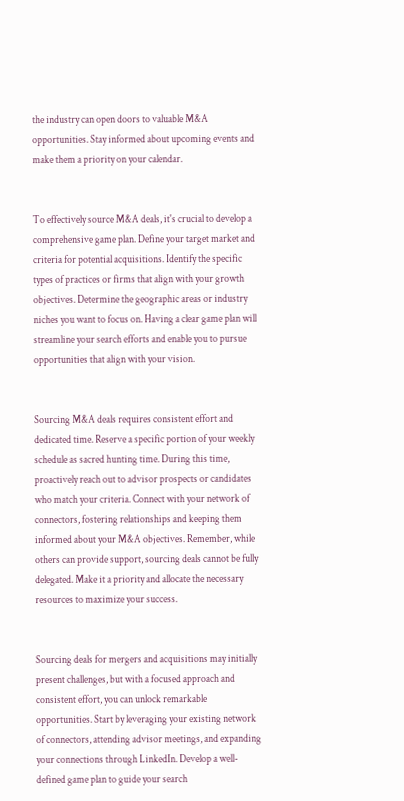the industry can open doors to valuable M&A opportunities. Stay informed about upcoming events and make them a priority on your calendar.


To effectively source M&A deals, it's crucial to develop a comprehensive game plan. Define your target market and criteria for potential acquisitions. Identify the specific types of practices or firms that align with your growth objectives. Determine the geographic areas or industry niches you want to focus on. Having a clear game plan will streamline your search efforts and enable you to pursue opportunities that align with your vision.


Sourcing M&A deals requires consistent effort and dedicated time. Reserve a specific portion of your weekly schedule as sacred hunting time. During this time, proactively reach out to advisor prospects or candidates who match your criteria. Connect with your network of connectors, fostering relationships and keeping them informed about your M&A objectives. Remember, while others can provide support, sourcing deals cannot be fully delegated. Make it a priority and allocate the necessary resources to maximize your success.


Sourcing deals for mergers and acquisitions may initially present challenges, but with a focused approach and consistent effort, you can unlock remarkable opportunities. Start by leveraging your existing network of connectors, attending advisor meetings, and expanding your connections through LinkedIn. Develop a well-defined game plan to guide your search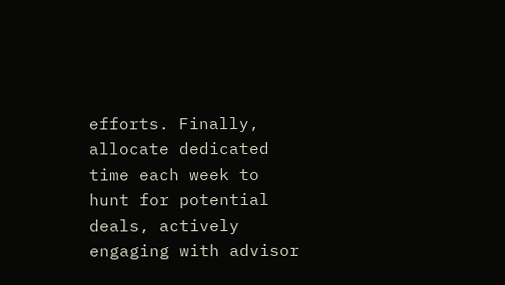efforts. Finally, allocate dedicated time each week to hunt for potential deals, actively engaging with advisor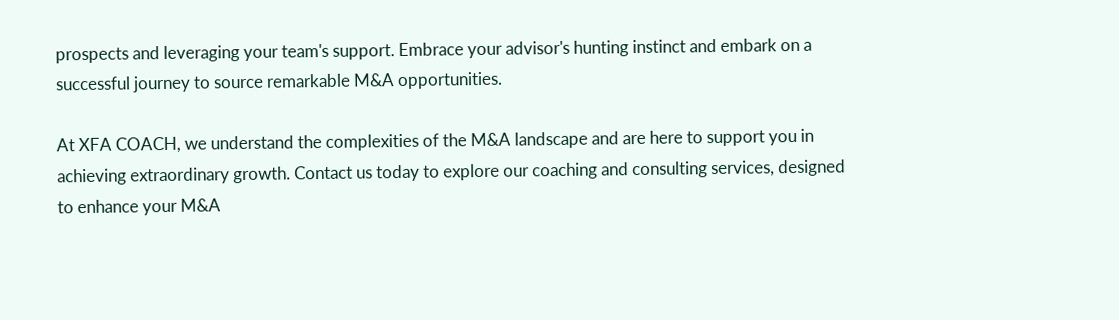prospects and leveraging your team's support. Embrace your advisor's hunting instinct and embark on a successful journey to source remarkable M&A opportunities.

At XFA COACH, we understand the complexities of the M&A landscape and are here to support you in achieving extraordinary growth. Contact us today to explore our coaching and consulting services, designed to enhance your M&A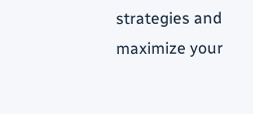strategies and maximize your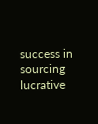success in sourcing lucrative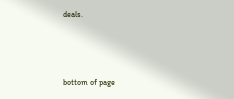deals.



bottom of page